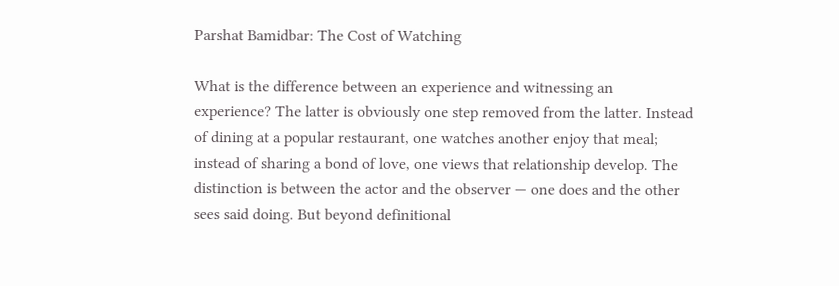Parshat Bamidbar: The Cost of Watching

What is the difference between an experience and witnessing an experience? The latter is obviously one step removed from the latter. Instead of dining at a popular restaurant, one watches another enjoy that meal; instead of sharing a bond of love, one views that relationship develop. The distinction is between the actor and the observer — one does and the other sees said doing. But beyond definitional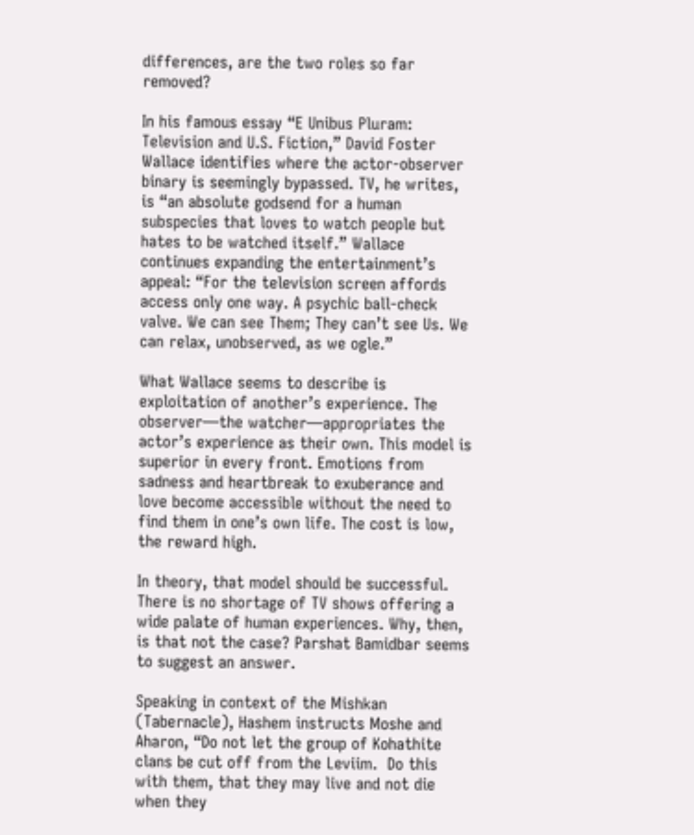differences, are the two roles so far removed?

In his famous essay “E Unibus Pluram: Television and U.S. Fiction,” David Foster Wallace identifies where the actor-observer binary is seemingly bypassed. TV, he writes, is “an absolute godsend for a human subspecies that loves to watch people but hates to be watched itself.” Wallace continues expanding the entertainment’s appeal: “For the television screen affords access only one way. A psychic ball-check valve. We can see Them; They can’t see Us. We can relax, unobserved, as we ogle.”

What Wallace seems to describe is exploitation of another’s experience. The observer—the watcher—appropriates the actor’s experience as their own. This model is superior in every front. Emotions from sadness and heartbreak to exuberance and love become accessible without the need to find them in one’s own life. The cost is low, the reward high.

In theory, that model should be successful. There is no shortage of TV shows offering a wide palate of human experiences. Why, then, is that not the case? Parshat Bamidbar seems to suggest an answer.

Speaking in context of the Mishkan (Tabernacle), Hashem instructs Moshe and Aharon, “Do not let the group of Kohathite clans be cut off from the Leviim.  Do this with them, that they may live and not die when they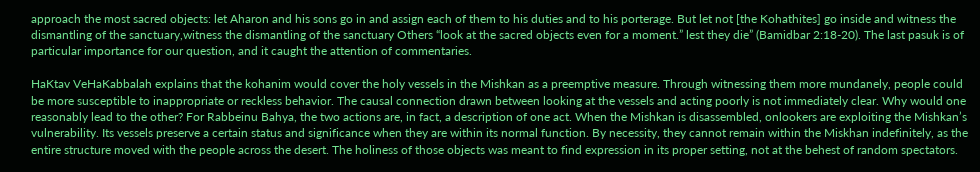approach the most sacred objects: let Aharon and his sons go in and assign each of them to his duties and to his porterage. But let not [the Kohathites] go inside and witness the dismantling of the sanctuary,witness the dismantling of the sanctuary Others “look at the sacred objects even for a moment.” lest they die” (Bamidbar 2:18-20). The last pasuk is of particular importance for our question, and it caught the attention of commentaries.

HaKtav VeHaKabbalah explains that the kohanim would cover the holy vessels in the Mishkan as a preemptive measure. Through witnessing them more mundanely, people could be more susceptible to inappropriate or reckless behavior. The causal connection drawn between looking at the vessels and acting poorly is not immediately clear. Why would one reasonably lead to the other? For Rabbeinu Bahya, the two actions are, in fact, a description of one act. When the Mishkan is disassembled, onlookers are exploiting the Mishkan’s vulnerability. Its vessels preserve a certain status and significance when they are within its normal function. By necessity, they cannot remain within the Miskhan indefinitely, as the entire structure moved with the people across the desert. The holiness of those objects was meant to find expression in its proper setting, not at the behest of random spectators.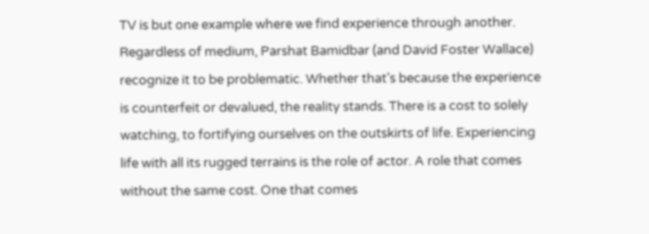TV is but one example where we find experience through another. Regardless of medium, Parshat Bamidbar (and David Foster Wallace) recognize it to be problematic. Whether that’s because the experience is counterfeit or devalued, the reality stands. There is a cost to solely watching, to fortifying ourselves on the outskirts of life. Experiencing life with all its rugged terrains is the role of actor. A role that comes without the same cost. One that comes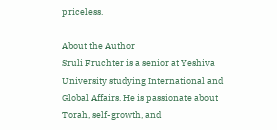priceless.

About the Author
Sruli Fruchter is a senior at Yeshiva University studying International and Global Affairs. He is passionate about Torah, self-growth, and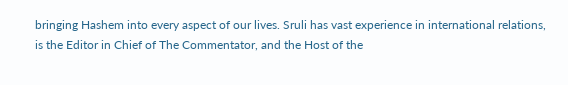bringing Hashem into every aspect of our lives. Sruli has vast experience in international relations, is the Editor in Chief of The Commentator, and the Host of the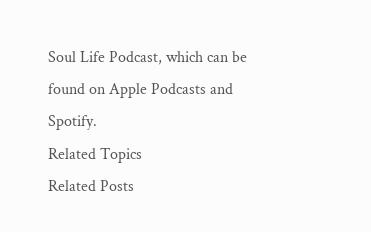Soul Life Podcast, which can be found on Apple Podcasts and Spotify.
Related Topics
Related Posts